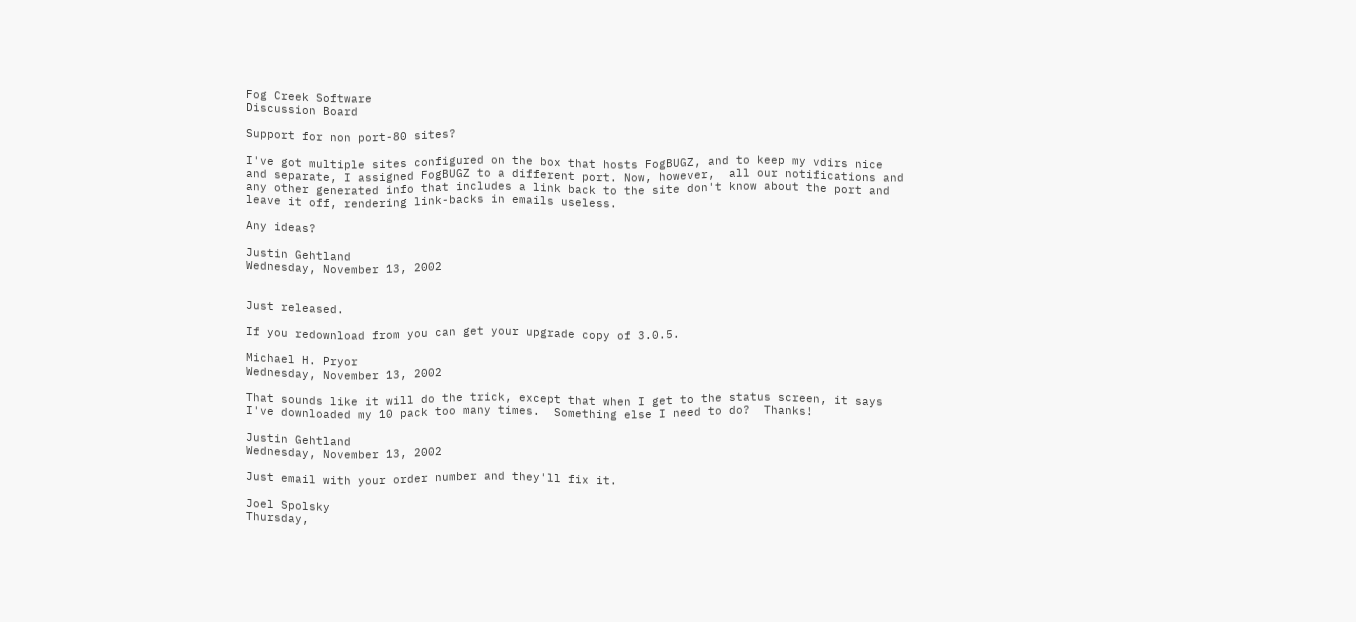Fog Creek Software
Discussion Board

Support for non port-80 sites?

I've got multiple sites configured on the box that hosts FogBUGZ, and to keep my vdirs nice and separate, I assigned FogBUGZ to a different port. Now, however,  all our notifications and any other generated info that includes a link back to the site don't know about the port and leave it off, rendering link-backs in emails useless.

Any ideas?

Justin Gehtland
Wednesday, November 13, 2002


Just released.

If you redownload from you can get your upgrade copy of 3.0.5.

Michael H. Pryor
Wednesday, November 13, 2002

That sounds like it will do the trick, except that when I get to the status screen, it says I've downloaded my 10 pack too many times.  Something else I need to do?  Thanks!

Justin Gehtland
Wednesday, November 13, 2002

Just email with your order number and they'll fix it.

Joel Spolsky
Thursday,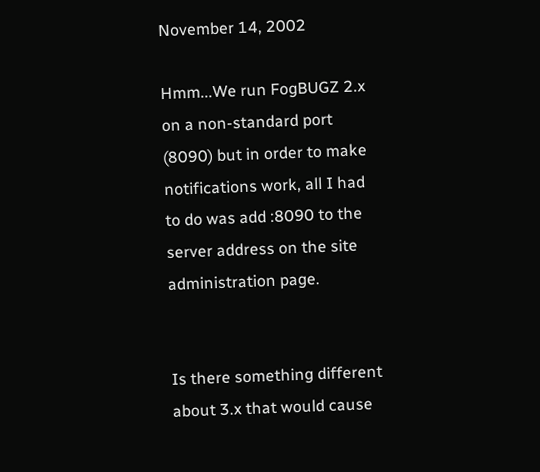November 14, 2002

Hmm...We run FogBUGZ 2.x on a non-standard port (8090) but in order to make notifications work, all I had to do was add :8090 to the server address on the site administration page.


Is there something different about 3.x that would cause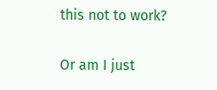this not to work?

Or am I just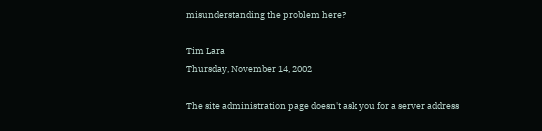misunderstanding the problem here?

Tim Lara
Thursday, November 14, 2002

The site administration page doesn't ask you for a server address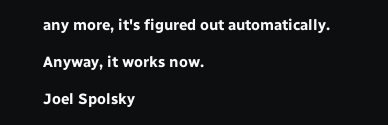any more, it's figured out automatically.

Anyway, it works now.

Joel Spolsky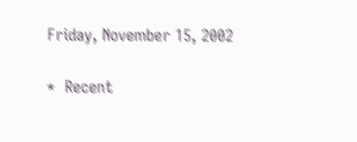Friday, November 15, 2002

*  Recent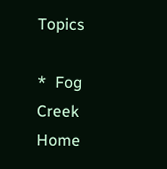Topics

*  Fog Creek Home